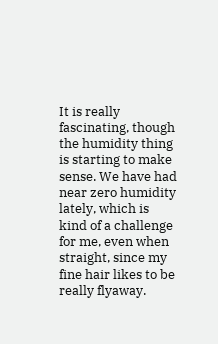It is really fascinating, though the humidity thing is starting to make sense. We have had near zero humidity lately, which is kind of a challenge for me, even when straight, since my fine hair likes to be really flyaway.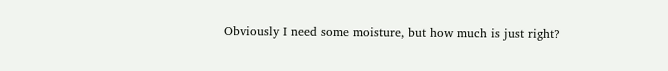Obviously I need some moisture, but how much is just right?